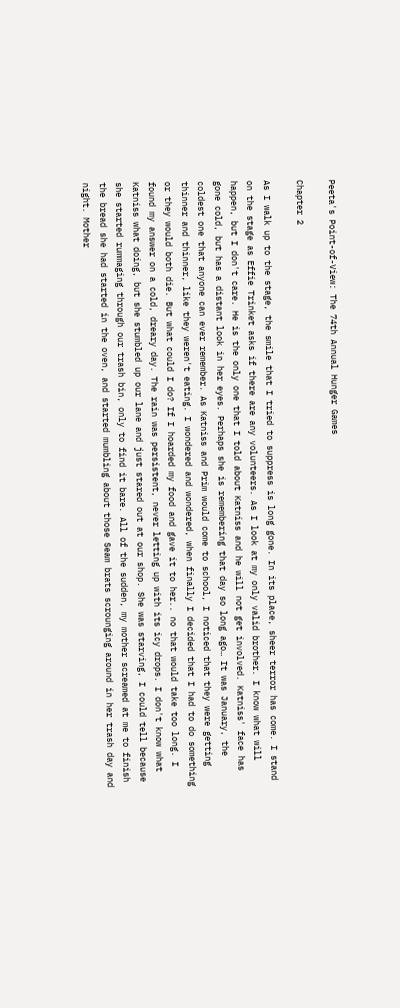Peeta's Point-of-View: The 74th Annual Hunger Games

Chapter 2

As I walk up to the stage, the smile that I tried to suppress is long gone. In its place, sheer terror has come. I stand on the stage as Effie Trinket asks if there are any volunteers. As I look at my only valid brother. I know what will happen, but I don't care. He is the only one that I told about Katniss and he will not get involved. Katniss' face has gone cold, but has a distant look in her eyes. Perhaps she is remembering that day so long ago… It was January, the coldest one that anyone can ever remember. As Katniss and Prim would come to school, I noticed that they were getting thinner and thinner, like they weren't eating. I wondered and wondered, when finally I decided that I had to do something or they would both die. But what could I do? If I hoarded my food and gave it to her.. no that would take too long. I found my answer on a cold, dreary day. The rain was persistent, never letting up with its icy drops. I don't know what Katniss what doing, but she stumbled up our lane and just stared out at our shop. She was starving, I could tell because she started rummaging through our trash bin, only to find it bare. All of the sudden, my mother screamed at me to finish the bread she had started in the oven, and started mumbling about those Seam brats scrounging around in her trash day and night. Mother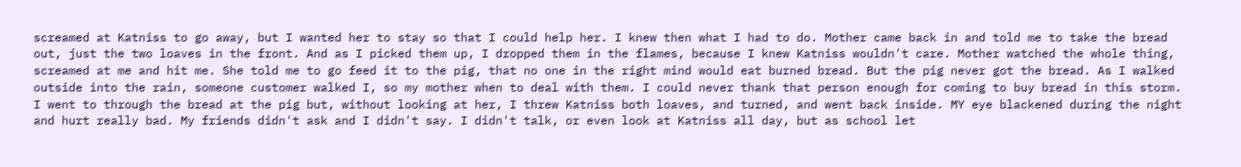screamed at Katniss to go away, but I wanted her to stay so that I could help her. I knew then what I had to do. Mother came back in and told me to take the bread out, just the two loaves in the front. And as I picked them up, I dropped them in the flames, because I knew Katniss wouldn't care. Mother watched the whole thing, screamed at me and hit me. She told me to go feed it to the pig, that no one in the right mind would eat burned bread. But the pig never got the bread. As I walked outside into the rain, someone customer walked I, so my mother when to deal with them. I could never thank that person enough for coming to buy bread in this storm. I went to through the bread at the pig but, without looking at her, I threw Katniss both loaves, and turned, and went back inside. MY eye blackened during the night and hurt really bad. My friends didn't ask and I didn't say. I didn't talk, or even look at Katniss all day, but as school let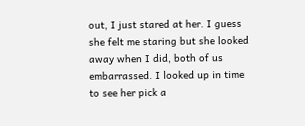out, I just stared at her. I guess she felt me staring but she looked away when I did, both of us embarrassed. I looked up in time to see her pick a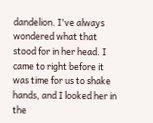dandelion. I've always wondered what that stood for in her head. I came to right before it was time for us to shake hands, and I looked her in the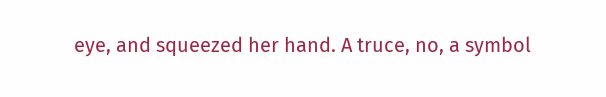eye, and squeezed her hand. A truce, no, a symbol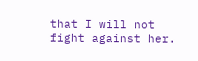that I will not fight against her.